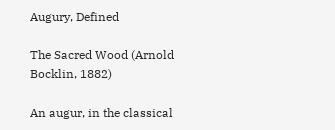Augury, Defined

The Sacred Wood (Arnold Bocklin, 1882)

An augur, in the classical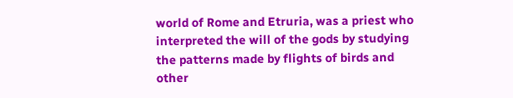world of Rome and Etruria, was a priest who interpreted the will of the gods by studying the patterns made by flights of birds and other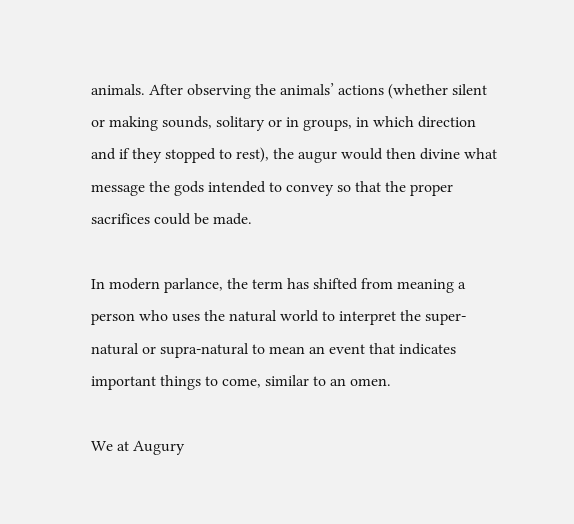animals. After observing the animals’ actions (whether silent or making sounds, solitary or in groups, in which direction and if they stopped to rest), the augur would then divine what message the gods intended to convey so that the proper sacrifices could be made.

In modern parlance, the term has shifted from meaning a person who uses the natural world to interpret the super-natural or supra-natural to mean an event that indicates important things to come, similar to an omen.

We at Augury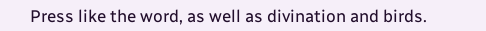Press like the word, as well as divination and birds.